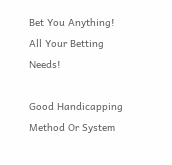Bet You Anything!
All Your Betting Needs!

Good Handicapping Method Or System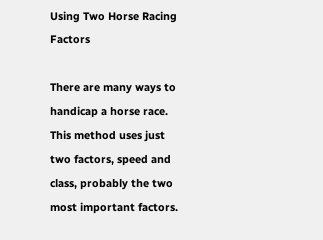Using Two Horse Racing Factors

There are many ways to handicap a horse race. This method uses just two factors, speed and class, probably the two most important factors.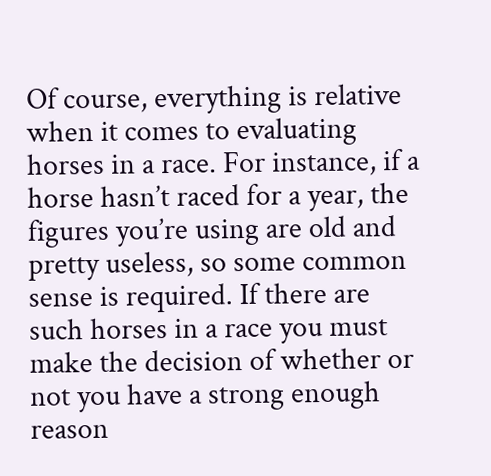Of course, everything is relative when it comes to evaluating horses in a race. For instance, if a horse hasn’t raced for a year, the figures you’re using are old and pretty useless, so some common sense is required. If there are such horses in a race you must make the decision of whether or not you have a strong enough reason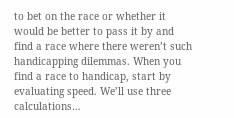to bet on the race or whether it would be better to pass it by and find a race where there weren’t such handicapping dilemmas. When you find a race to handicap, start by evaluating speed. We’ll use three calculations…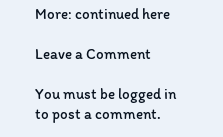More: continued here

Leave a Comment

You must be logged in to post a comment.